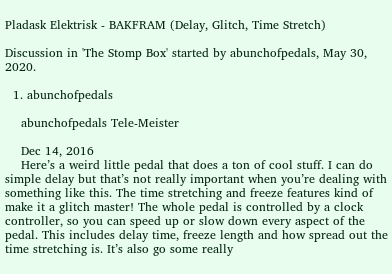Pladask Elektrisk - BAKFRAM (Delay, Glitch, Time Stretch)

Discussion in 'The Stomp Box' started by abunchofpedals, May 30, 2020.

  1. abunchofpedals

    abunchofpedals Tele-Meister

    Dec 14, 2016
    Here’s a weird little pedal that does a ton of cool stuff. I can do simple delay but that’s not really important when you’re dealing with something like this. The time stretching and freeze features kind of make it a glitch master! The whole pedal is controlled by a clock controller, so you can speed up or slow down every aspect of the pedal. This includes delay time, freeze length and how spread out the time stretching is. It’s also go some really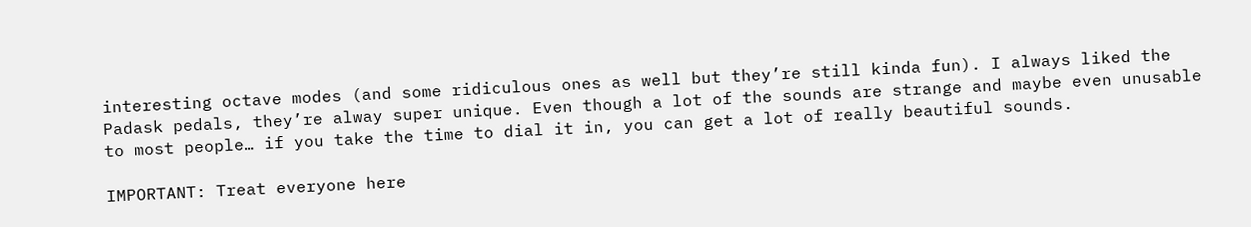interesting octave modes (and some ridiculous ones as well but they’re still kinda fun). I always liked the Padask pedals, they’re alway super unique. Even though a lot of the sounds are strange and maybe even unusable to most people… if you take the time to dial it in, you can get a lot of really beautiful sounds.

IMPORTANT: Treat everyone here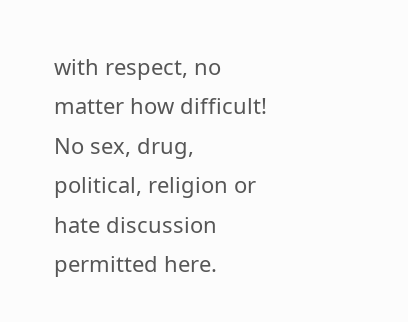with respect, no matter how difficult!
No sex, drug, political, religion or hate discussion permitted here.